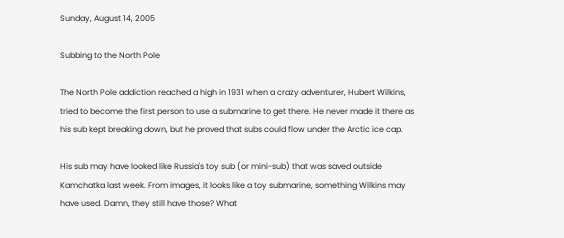Sunday, August 14, 2005

Subbing to the North Pole

The North Pole addiction reached a high in 1931 when a crazy adventurer, Hubert Wilkins, tried to become the first person to use a submarine to get there. He never made it there as his sub kept breaking down, but he proved that subs could flow under the Arctic ice cap.

His sub may have looked like Russia's toy sub (or mini-sub) that was saved outside Kamchatka last week. From images, it looks like a toy submarine, something Wilkins may have used. Damn, they still have those? What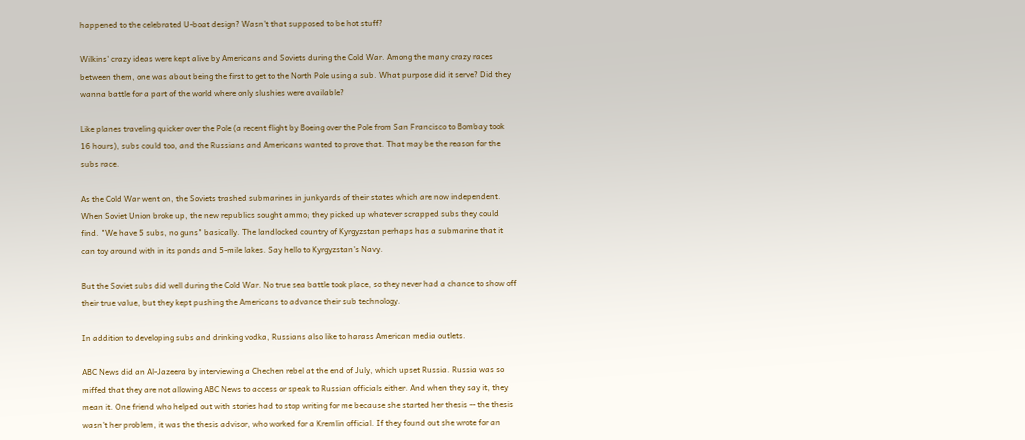happened to the celebrated U-boat design? Wasn't that supposed to be hot stuff?

Wilkins' crazy ideas were kept alive by Americans and Soviets during the Cold War. Among the many crazy races between them, one was about being the first to get to the North Pole using a sub. What purpose did it serve? Did they wanna battle for a part of the world where only slushies were available?

Like planes traveling quicker over the Pole (a recent flight by Boeing over the Pole from San Francisco to Bombay took 16 hours), subs could too, and the Russians and Americans wanted to prove that. That may be the reason for the subs race.

As the Cold War went on, the Soviets trashed submarines in junkyards of their states which are now independent. When Soviet Union broke up, the new republics sought ammo; they picked up whatever scrapped subs they could find. "We have 5 subs, no guns" basically. The landlocked country of Kyrgyzstan perhaps has a submarine that it can toy around with in its ponds and 5-mile lakes. Say hello to Kyrgyzstan's Navy.

But the Soviet subs did well during the Cold War. No true sea battle took place, so they never had a chance to show off their true value, but they kept pushing the Americans to advance their sub technology.

In addition to developing subs and drinking vodka, Russians also like to harass American media outlets.

ABC News did an Al-Jazeera by interviewing a Chechen rebel at the end of July, which upset Russia. Russia was so miffed that they are not allowing ABC News to access or speak to Russian officials either. And when they say it, they mean it. One friend who helped out with stories had to stop writing for me because she started her thesis -- the thesis wasn't her problem, it was the thesis advisor, who worked for a Kremlin official. If they found out she wrote for an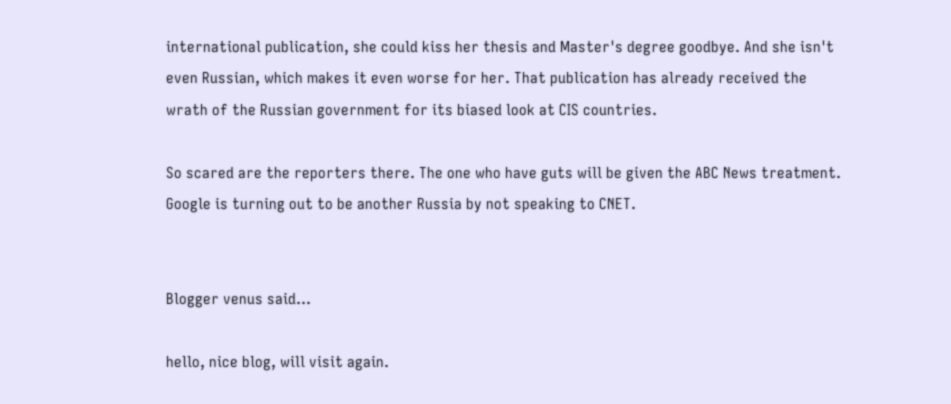international publication, she could kiss her thesis and Master's degree goodbye. And she isn't even Russian, which makes it even worse for her. That publication has already received the wrath of the Russian government for its biased look at CIS countries.

So scared are the reporters there. The one who have guts will be given the ABC News treatment. Google is turning out to be another Russia by not speaking to CNET.


Blogger venus said...

hello, nice blog, will visit again.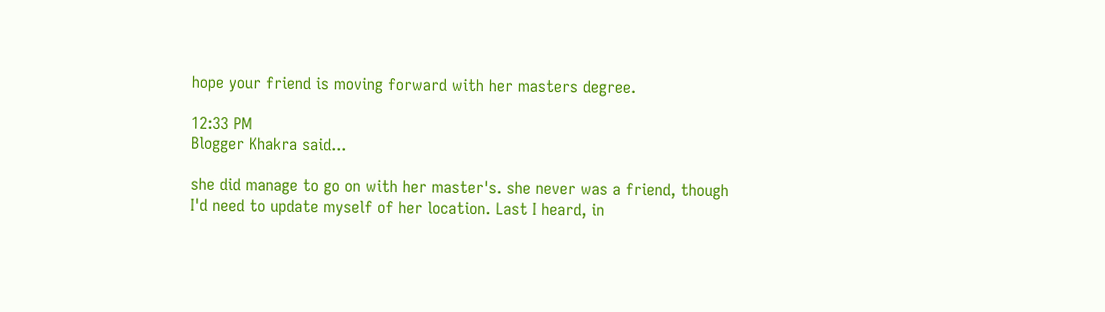hope your friend is moving forward with her masters degree.

12:33 PM
Blogger Khakra said...

she did manage to go on with her master's. she never was a friend, though I'd need to update myself of her location. Last I heard, in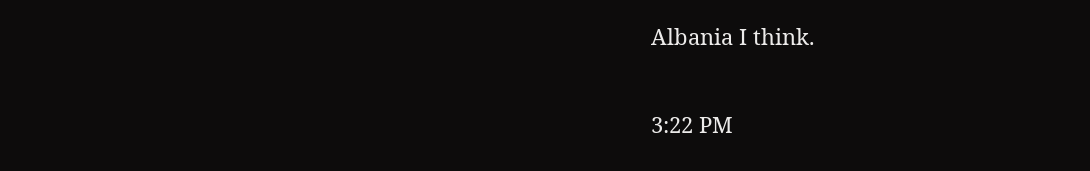Albania I think.

3:22 PM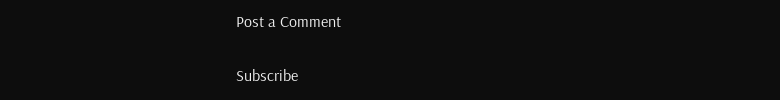Post a Comment

Subscribe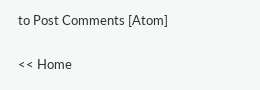to Post Comments [Atom]

<< Home